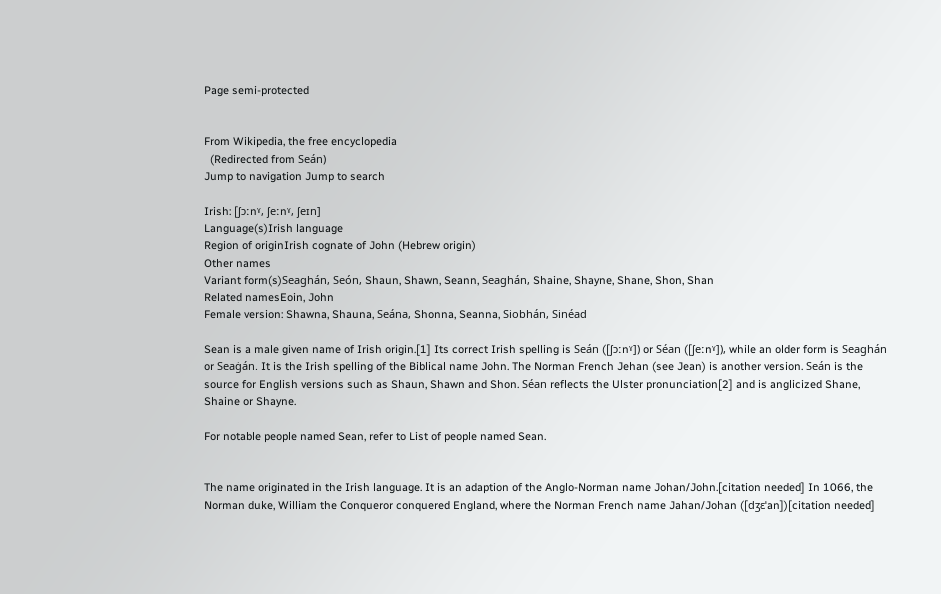Page semi-protected


From Wikipedia, the free encyclopedia
  (Redirected from Seán)
Jump to navigation Jump to search

Irish: [ʃɔːnˠ, ʃeːnˠ, ʃeɪn]
Language(s)Irish language
Region of originIrish cognate of John (Hebrew origin)
Other names
Variant form(s)Seaghán, Seón, Shaun, Shawn, Seann, Seaghán, Shaine, Shayne, Shane, Shon, Shan
Related namesEoin, John
Female version: Shawna, Shauna, Seána, Shonna, Seanna, Siobhán, Sinéad

Sean is a male given name of Irish origin.[1] Its correct Irish spelling is Seán ([ʃɔːnˠ]) or Séan ([ʃeːnˠ]), while an older form is Seaghán or Seaġán. It is the Irish spelling of the Biblical name John. The Norman French Jehan (see Jean) is another version. Seán is the source for English versions such as Shaun, Shawn and Shon. Séan reflects the Ulster pronunciation[2] and is anglicized Shane, Shaine or Shayne.

For notable people named Sean, refer to List of people named Sean.


The name originated in the Irish language. It is an adaption of the Anglo-Norman name Johan/John.[citation needed] In 1066, the Norman duke, William the Conqueror conquered England, where the Norman French name Jahan/Johan ([dʒɛˈan])[citation needed]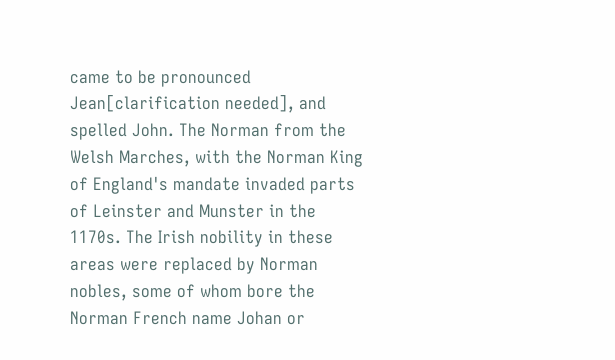came to be pronounced Jean[clarification needed], and spelled John. The Norman from the Welsh Marches, with the Norman King of England's mandate invaded parts of Leinster and Munster in the 1170s. The Irish nobility in these areas were replaced by Norman nobles, some of whom bore the Norman French name Johan or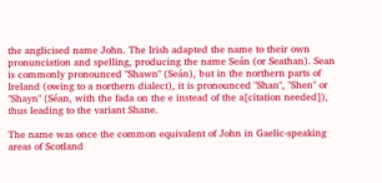the anglicised name John. The Irish adapted the name to their own pronunciation and spelling, producing the name Seán (or Seathan). Sean is commonly pronounced "Shawn" (Seán), but in the northern parts of Ireland (owing to a northern dialect), it is pronounced "Shan", "Shen" or "Shayn" (Séan, with the fada on the e instead of the a[citation needed]), thus leading to the variant Shane.

The name was once the common equivalent of John in Gaelic-speaking areas of Scotland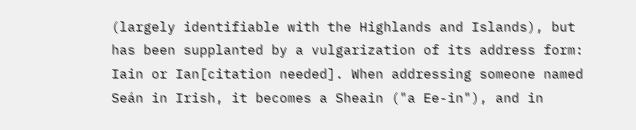(largely identifiable with the Highlands and Islands), but has been supplanted by a vulgarization of its address form: Iain or Ian[citation needed]. When addressing someone named Seán in Irish, it becomes a Sheain ("a Ee-in"), and in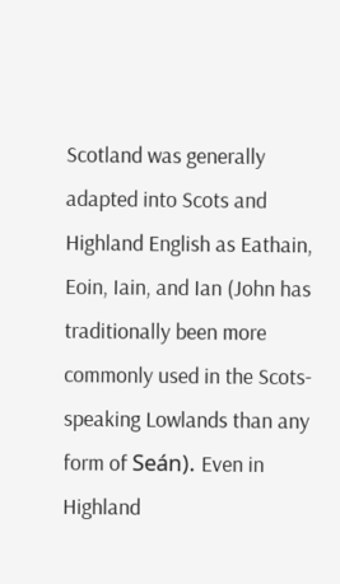Scotland was generally adapted into Scots and Highland English as Eathain, Eoin, Iain, and Ian (John has traditionally been more commonly used in the Scots-speaking Lowlands than any form of Seán). Even in Highland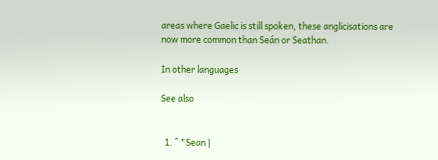areas where Gaelic is still spoken, these anglicisations are now more common than Seán or Seathan.

In other languages

See also


  1. ^ "Sean |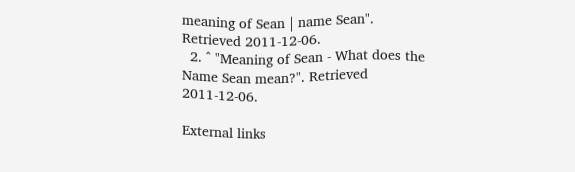meaning of Sean | name Sean". Retrieved 2011-12-06.
  2. ^ "Meaning of Sean - What does the Name Sean mean?". Retrieved 2011-12-06.

External links